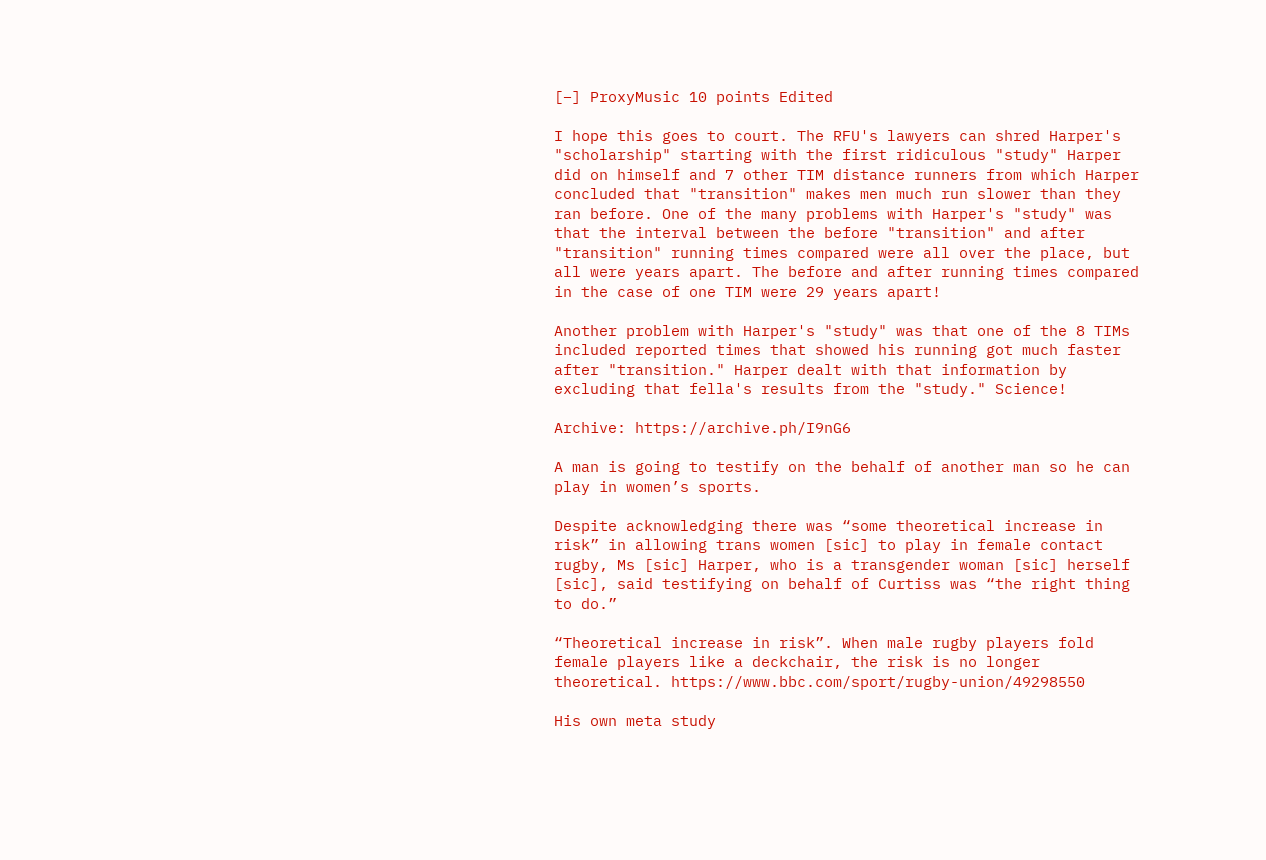[–] ProxyMusic 10 points Edited

I hope this goes to court. The RFU's lawyers can shred Harper's "scholarship" starting with the first ridiculous "study" Harper did on himself and 7 other TIM distance runners from which Harper concluded that "transition" makes men much run slower than they ran before. One of the many problems with Harper's "study" was that the interval between the before "transition" and after "transition" running times compared were all over the place, but all were years apart. The before and after running times compared in the case of one TIM were 29 years apart!

Another problem with Harper's "study" was that one of the 8 TIMs included reported times that showed his running got much faster after "transition." Harper dealt with that information by excluding that fella's results from the "study." Science!

Archive: https://archive.ph/I9nG6

A man is going to testify on the behalf of another man so he can play in women’s sports.

Despite acknowledging there was “some theoretical increase in risk” in allowing trans women [sic] to play in female contact rugby, Ms [sic] Harper, who is a transgender woman [sic] herself [sic], said testifying on behalf of Curtiss was “the right thing to do.”

“Theoretical increase in risk”. When male rugby players fold female players like a deckchair, the risk is no longer theoretical. https://www.bbc.com/sport/rugby-union/49298550

His own meta study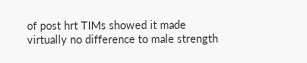of post hrt TIMs showed it made virtually no difference to male strength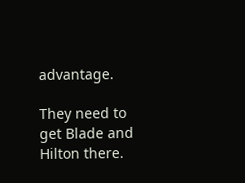advantage.

They need to get Blade and Hilton there.